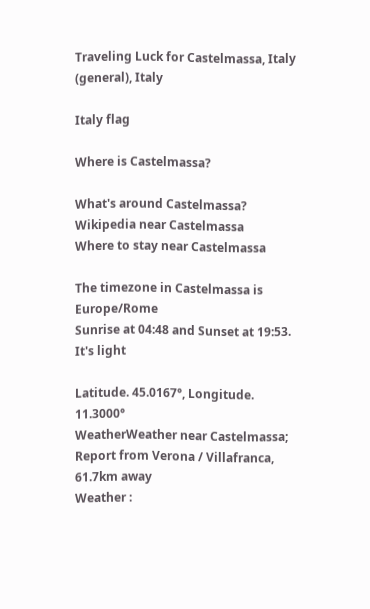Traveling Luck for Castelmassa, Italy (general), Italy

Italy flag

Where is Castelmassa?

What's around Castelmassa?
Wikipedia near Castelmassa
Where to stay near Castelmassa

The timezone in Castelmassa is Europe/Rome
Sunrise at 04:48 and Sunset at 19:53. It's light

Latitude. 45.0167°, Longitude. 11.3000°
WeatherWeather near Castelmassa; Report from Verona / Villafranca, 61.7km away
Weather :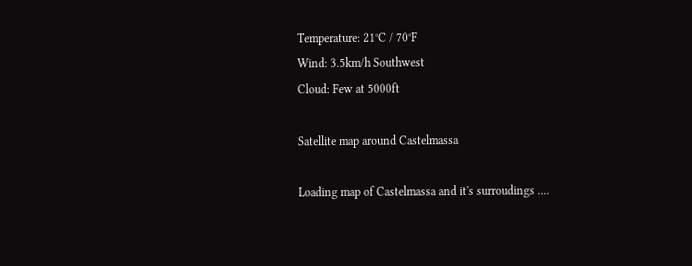Temperature: 21°C / 70°F
Wind: 3.5km/h Southwest
Cloud: Few at 5000ft

Satellite map around Castelmassa

Loading map of Castelmassa and it's surroudings ....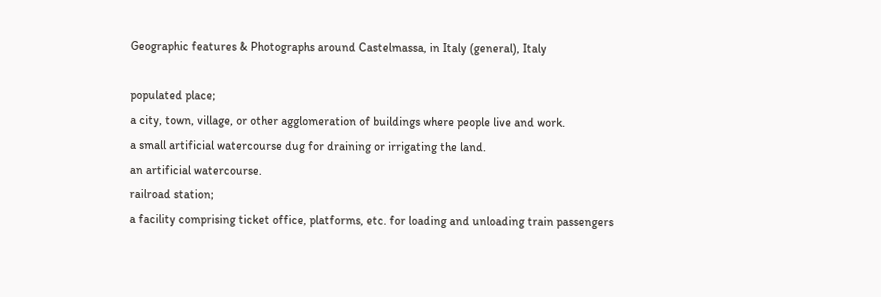Geographic features & Photographs around Castelmassa, in Italy (general), Italy

populated place;
a city, town, village, or other agglomeration of buildings where people live and work.
a small artificial watercourse dug for draining or irrigating the land.
an artificial watercourse.
railroad station;
a facility comprising ticket office, platforms, etc. for loading and unloading train passengers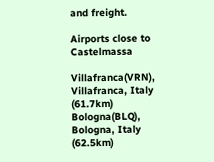and freight.

Airports close to Castelmassa

Villafranca(VRN), Villafranca, Italy (61.7km)
Bologna(BLQ), Bologna, Italy (62.5km)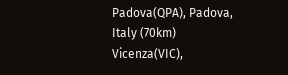Padova(QPA), Padova, Italy (70km)
Vicenza(VIC),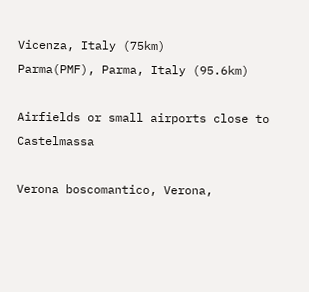Vicenza, Italy (75km)
Parma(PMF), Parma, Italy (95.6km)

Airfields or small airports close to Castelmassa

Verona boscomantico, Verona,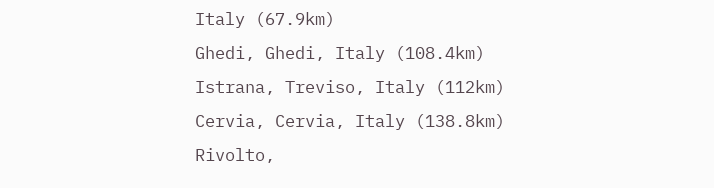Italy (67.9km)
Ghedi, Ghedi, Italy (108.4km)
Istrana, Treviso, Italy (112km)
Cervia, Cervia, Italy (138.8km)
Rivolto,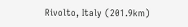Rivolto, Italy (201.9km)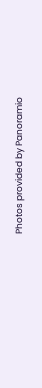Photos provided by Panoramio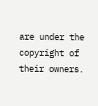are under the copyright of their owners.